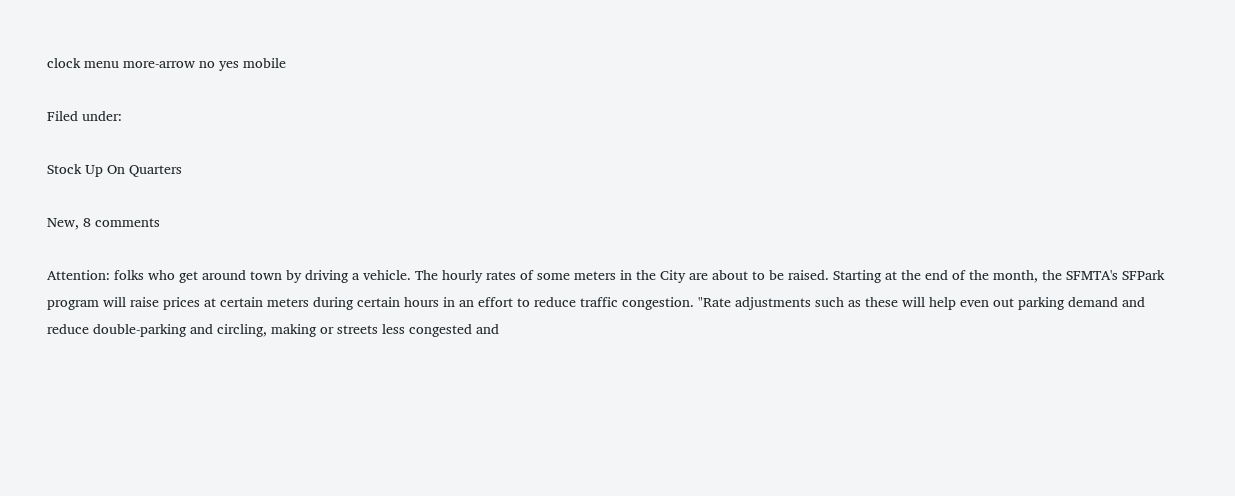clock menu more-arrow no yes mobile

Filed under:

Stock Up On Quarters

New, 8 comments

Attention: folks who get around town by driving a vehicle. The hourly rates of some meters in the City are about to be raised. Starting at the end of the month, the SFMTA's SFPark program will raise prices at certain meters during certain hours in an effort to reduce traffic congestion. "Rate adjustments such as these will help even out parking demand and reduce double-parking and circling, making or streets less congested and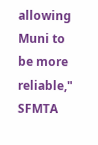allowing Muni to be more reliable," SFMTA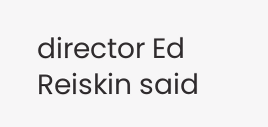director Ed Reiskin said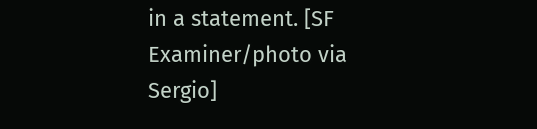in a statement. [SF Examiner/photo via Sergio]